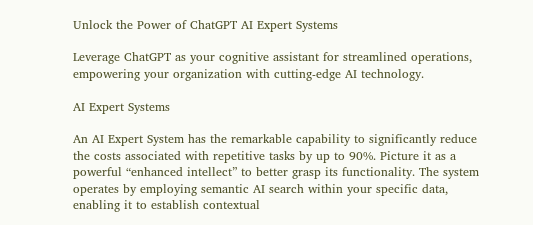Unlock the Power of ChatGPT AI Expert Systems

Leverage ChatGPT as your cognitive assistant for streamlined operations, empowering your organization with cutting-edge AI technology.

AI Expert Systems

An AI Expert System has the remarkable capability to significantly reduce the costs associated with repetitive tasks by up to 90%. Picture it as a powerful “enhanced intellect” to better grasp its functionality. The system operates by employing semantic AI search within your specific data, enabling it to establish contextual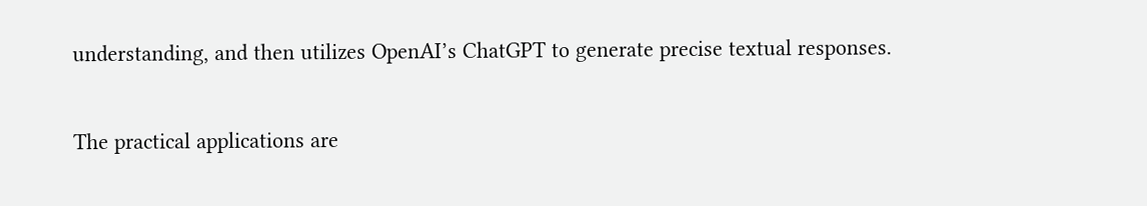understanding, and then utilizes OpenAI’s ChatGPT to generate precise textual responses.

The practical applications are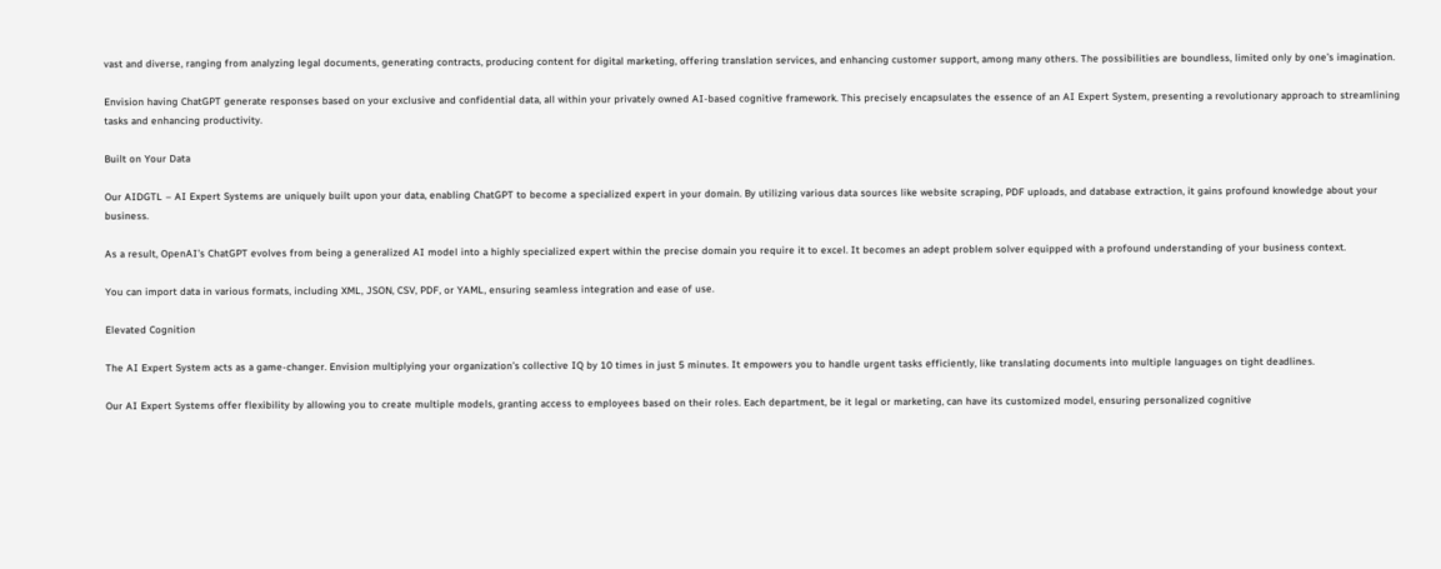vast and diverse, ranging from analyzing legal documents, generating contracts, producing content for digital marketing, offering translation services, and enhancing customer support, among many others. The possibilities are boundless, limited only by one’s imagination.

Envision having ChatGPT generate responses based on your exclusive and confidential data, all within your privately owned AI-based cognitive framework. This precisely encapsulates the essence of an AI Expert System, presenting a revolutionary approach to streamlining tasks and enhancing productivity.

Built on Your Data

Our AIDGTL – AI Expert Systems are uniquely built upon your data, enabling ChatGPT to become a specialized expert in your domain. By utilizing various data sources like website scraping, PDF uploads, and database extraction, it gains profound knowledge about your business.

As a result, OpenAI’s ChatGPT evolves from being a generalized AI model into a highly specialized expert within the precise domain you require it to excel. It becomes an adept problem solver equipped with a profound understanding of your business context.

You can import data in various formats, including XML, JSON, CSV, PDF, or YAML, ensuring seamless integration and ease of use.

Elevated Cognition

The AI Expert System acts as a game-changer. Envision multiplying your organization’s collective IQ by 10 times in just 5 minutes. It empowers you to handle urgent tasks efficiently, like translating documents into multiple languages on tight deadlines.

Our AI Expert Systems offer flexibility by allowing you to create multiple models, granting access to employees based on their roles. Each department, be it legal or marketing, can have its customized model, ensuring personalized cognitive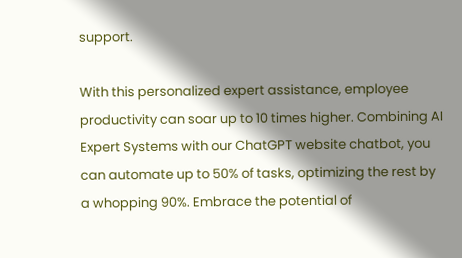support.

With this personalized expert assistance, employee productivity can soar up to 10 times higher. Combining AI Expert Systems with our ChatGPT website chatbot, you can automate up to 50% of tasks, optimizing the rest by a whopping 90%. Embrace the potential of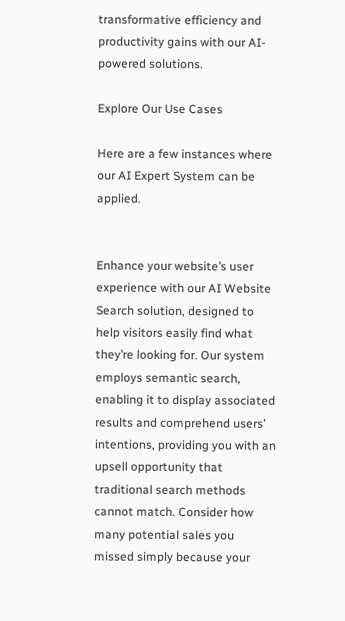transformative efficiency and productivity gains with our AI-powered solutions.

Explore Our Use Cases

Here are a few instances where our AI Expert System can be applied.


Enhance your website’s user experience with our AI Website Search solution, designed to help visitors easily find what they’re looking for. Our system employs semantic search, enabling it to display associated results and comprehend users’ intentions, providing you with an upsell opportunity that traditional search methods cannot match. Consider how many potential sales you missed simply because your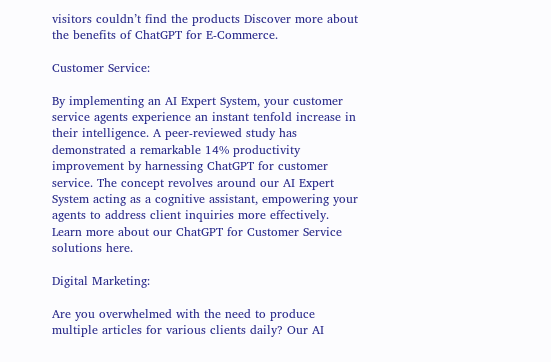visitors couldn’t find the products Discover more about the benefits of ChatGPT for E-Commerce.

Customer Service:

By implementing an AI Expert System, your customer service agents experience an instant tenfold increase in their intelligence. A peer-reviewed study has demonstrated a remarkable 14% productivity improvement by harnessing ChatGPT for customer service. The concept revolves around our AI Expert System acting as a cognitive assistant, empowering your agents to address client inquiries more effectively. Learn more about our ChatGPT for Customer Service solutions here.

Digital Marketing:

Are you overwhelmed with the need to produce multiple articles for various clients daily? Our AI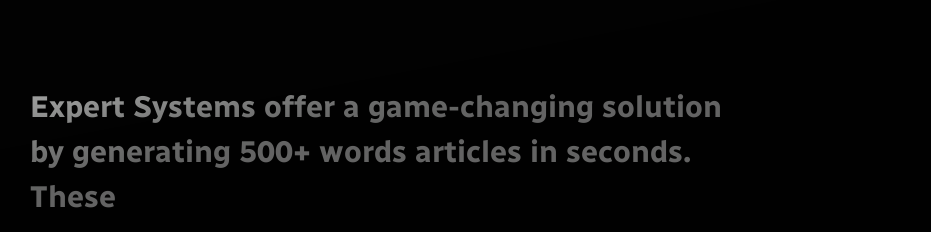Expert Systems offer a game-changing solution by generating 500+ words articles in seconds. These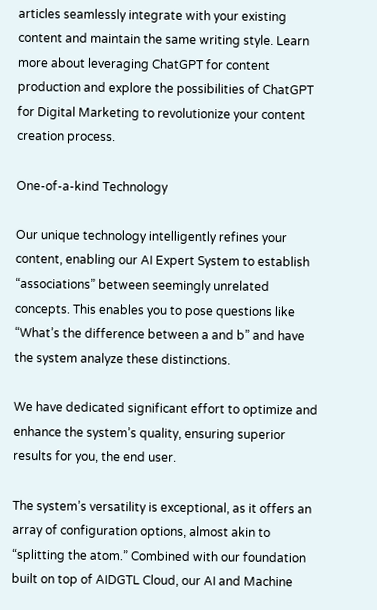articles seamlessly integrate with your existing content and maintain the same writing style. Learn more about leveraging ChatGPT for content production and explore the possibilities of ChatGPT for Digital Marketing to revolutionize your content creation process.

One-of-a-kind Technology

Our unique technology intelligently refines your content, enabling our AI Expert System to establish “associations” between seemingly unrelated concepts. This enables you to pose questions like “What’s the difference between a and b” and have the system analyze these distinctions.

We have dedicated significant effort to optimize and enhance the system’s quality, ensuring superior results for you, the end user.

The system’s versatility is exceptional, as it offers an array of configuration options, almost akin to “splitting the atom.” Combined with our foundation built on top of AIDGTL Cloud, our AI and Machine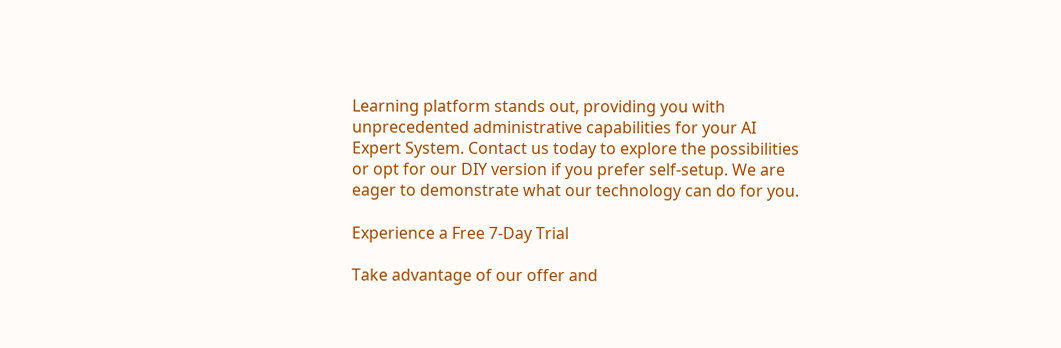Learning platform stands out, providing you with unprecedented administrative capabilities for your AI Expert System. Contact us today to explore the possibilities or opt for our DIY version if you prefer self-setup. We are eager to demonstrate what our technology can do for you.

Experience a Free 7-Day Trial

Take advantage of our offer and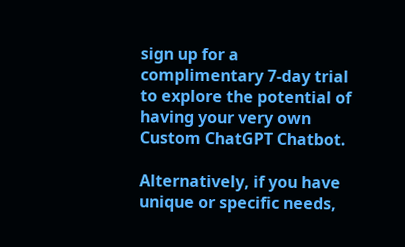sign up for a complimentary 7-day trial to explore the potential of having your very own Custom ChatGPT Chatbot.

Alternatively, if you have unique or specific needs,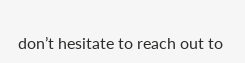don’t hesitate to reach out to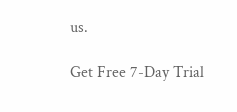us.

Get Free 7-Day Trial